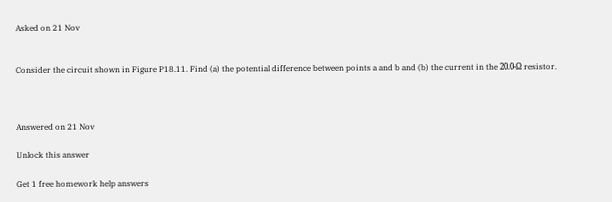Asked on 21 Nov


Consider the circuit shown in Figure P18.11. Find (a) the potential difference between points a and b and (b) the current in the 20.0-Ω resistor.



Answered on 21 Nov

Unlock this answer

Get 1 free homework help answers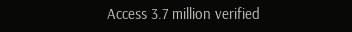Access 3.7 million verified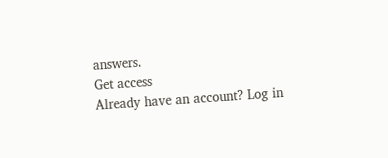answers.
Get access
Already have an account? Log in